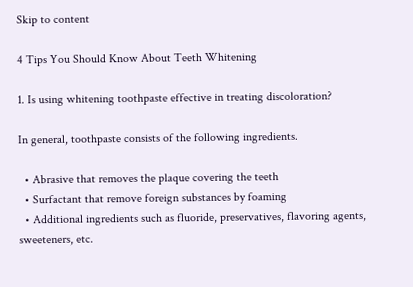Skip to content

4 Tips You Should Know About Teeth Whitening

1. Is using whitening toothpaste effective in treating discoloration?

In general, toothpaste consists of the following ingredients.

  • Abrasive that removes the plaque covering the teeth
  • Surfactant that remove foreign substances by foaming
  • Additional ingredients such as fluoride, preservatives, flavoring agents, sweeteners, etc.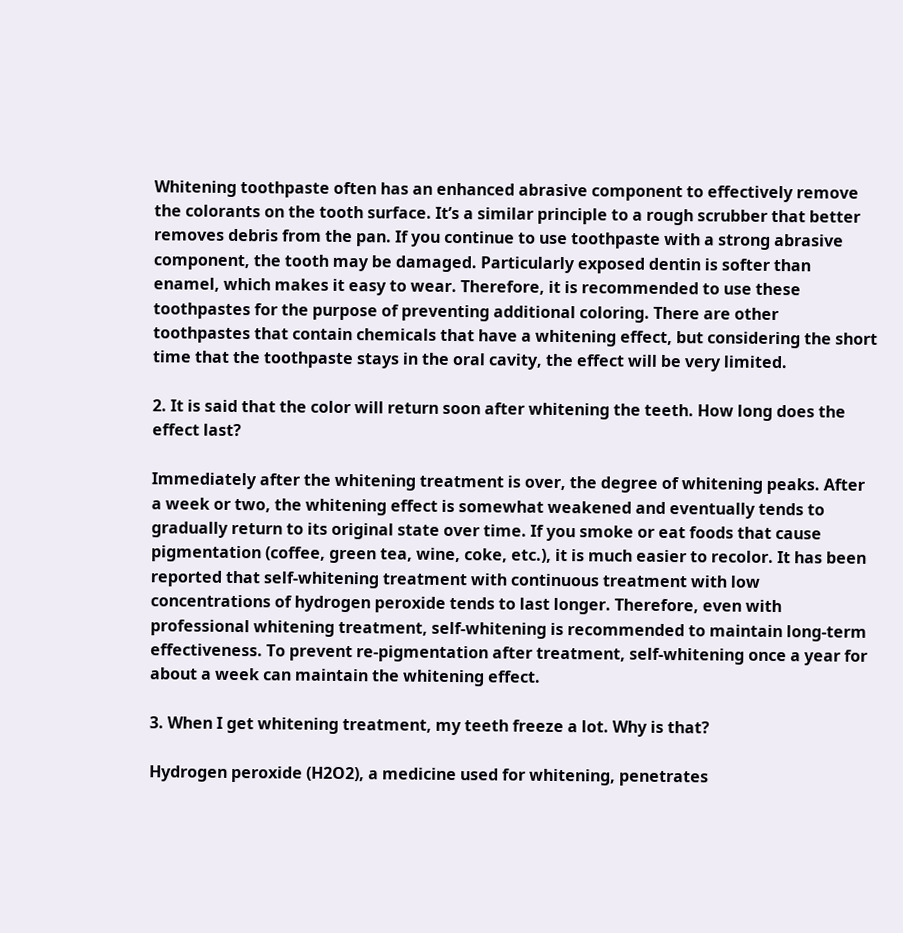Whitening toothpaste often has an enhanced abrasive component to effectively remove the colorants on the tooth surface. It’s a similar principle to a rough scrubber that better removes debris from the pan. If you continue to use toothpaste with a strong abrasive component, the tooth may be damaged. Particularly exposed dentin is softer than enamel, which makes it easy to wear. Therefore, it is recommended to use these toothpastes for the purpose of preventing additional coloring. There are other toothpastes that contain chemicals that have a whitening effect, but considering the short time that the toothpaste stays in the oral cavity, the effect will be very limited.

2. It is said that the color will return soon after whitening the teeth. How long does the effect last?

Immediately after the whitening treatment is over, the degree of whitening peaks. After a week or two, the whitening effect is somewhat weakened and eventually tends to gradually return to its original state over time. If you smoke or eat foods that cause pigmentation (coffee, green tea, wine, coke, etc.), it is much easier to recolor. It has been reported that self-whitening treatment with continuous treatment with low concentrations of hydrogen peroxide tends to last longer. Therefore, even with professional whitening treatment, self-whitening is recommended to maintain long-term effectiveness. To prevent re-pigmentation after treatment, self-whitening once a year for about a week can maintain the whitening effect.

3. When I get whitening treatment, my teeth freeze a lot. Why is that?

Hydrogen peroxide (H2O2), a medicine used for whitening, penetrates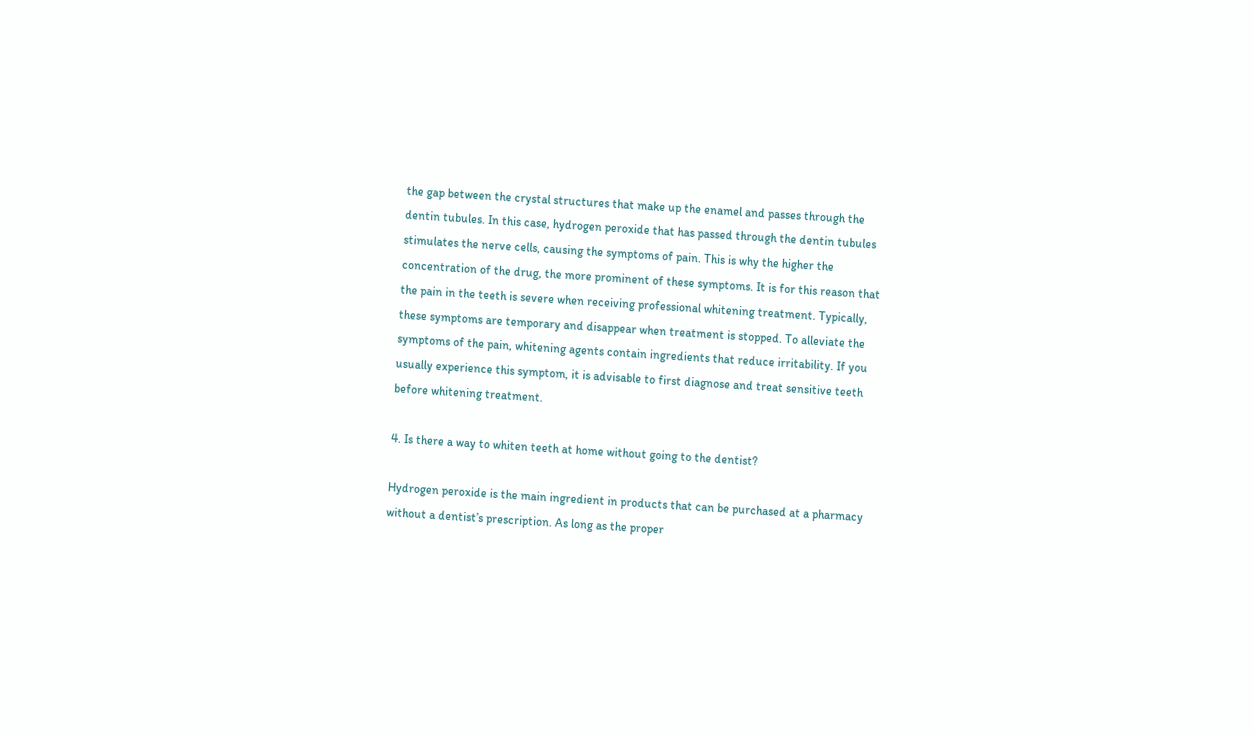the gap between the crystal structures that make up the enamel and passes through the dentin tubules. In this case, hydrogen peroxide that has passed through the dentin tubules stimulates the nerve cells, causing the symptoms of pain. This is why the higher the concentration of the drug, the more prominent of these symptoms. It is for this reason that the pain in the teeth is severe when receiving professional whitening treatment. Typically, these symptoms are temporary and disappear when treatment is stopped. To alleviate the symptoms of the pain, whitening agents contain ingredients that reduce irritability. If you usually experience this symptom, it is advisable to first diagnose and treat sensitive teeth before whitening treatment.

4. Is there a way to whiten teeth at home without going to the dentist?

Hydrogen peroxide is the main ingredient in products that can be purchased at a pharmacy without a dentist’s prescription. As long as the proper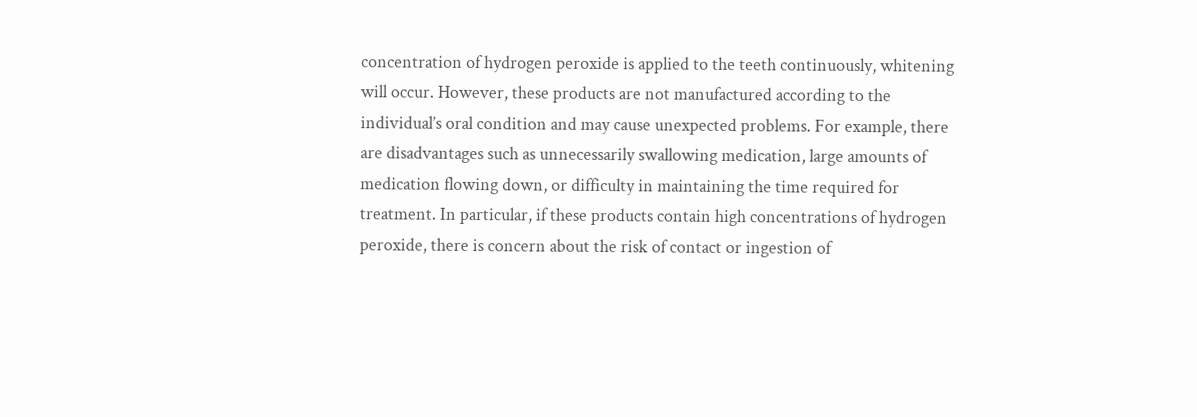concentration of hydrogen peroxide is applied to the teeth continuously, whitening will occur. However, these products are not manufactured according to the individual’s oral condition and may cause unexpected problems. For example, there are disadvantages such as unnecessarily swallowing medication, large amounts of medication flowing down, or difficulty in maintaining the time required for treatment. In particular, if these products contain high concentrations of hydrogen peroxide, there is concern about the risk of contact or ingestion of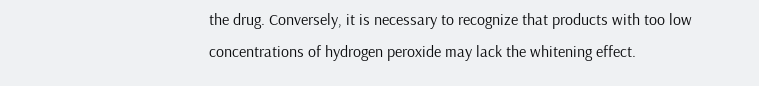the drug. Conversely, it is necessary to recognize that products with too low concentrations of hydrogen peroxide may lack the whitening effect.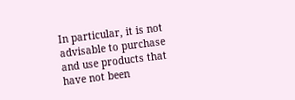In particular, it is not advisable to purchase and use products that have not been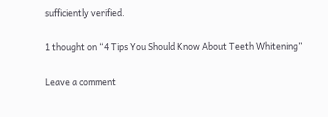sufficiently verified.

1 thought on “4 Tips You Should Know About Teeth Whitening”

Leave a comment